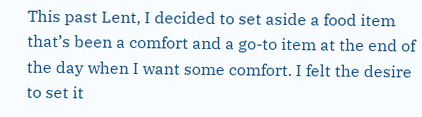This past Lent, I decided to set aside a food item that’s been a comfort and a go-to item at the end of the day when I want some comfort. I felt the desire to set it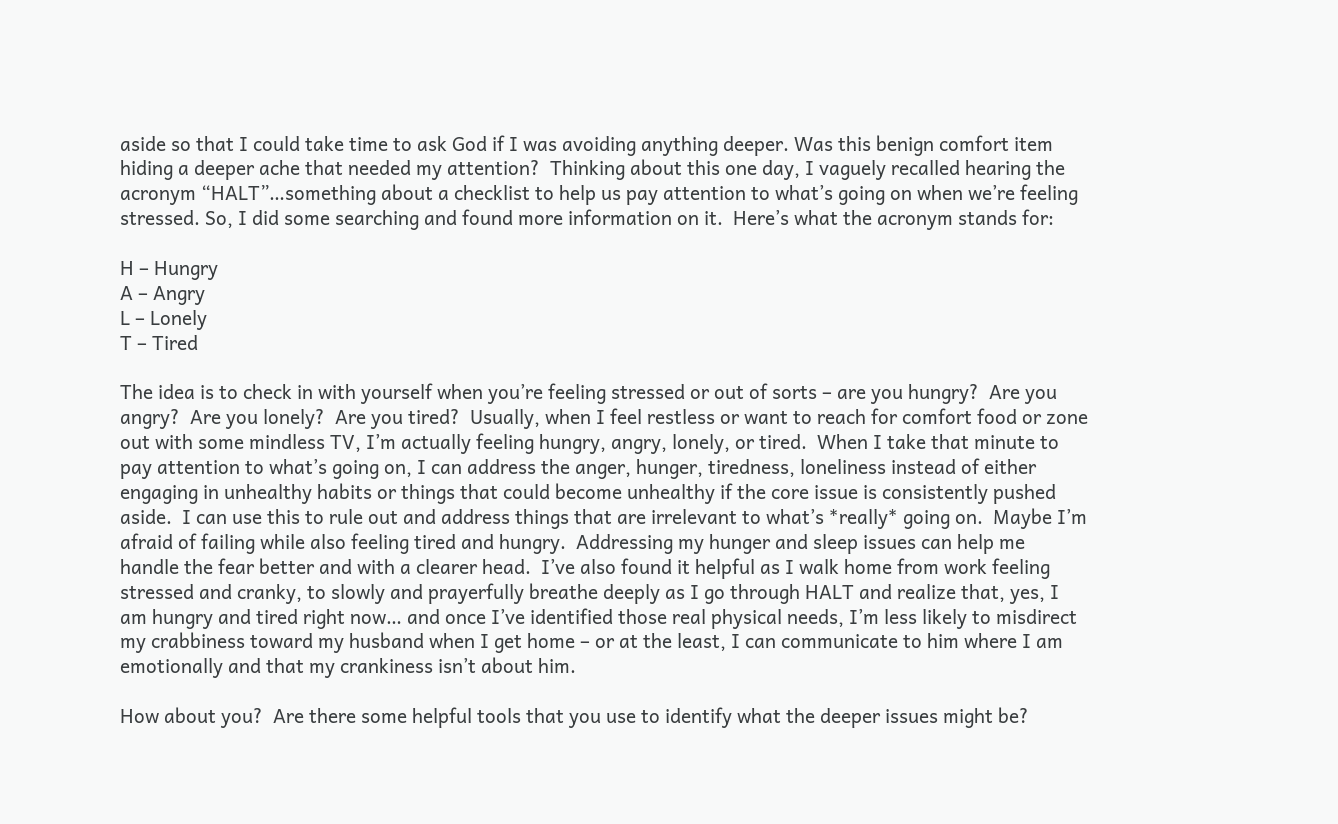aside so that I could take time to ask God if I was avoiding anything deeper. Was this benign comfort item hiding a deeper ache that needed my attention?  Thinking about this one day, I vaguely recalled hearing the acronym “HALT”…something about a checklist to help us pay attention to what’s going on when we’re feeling stressed. So, I did some searching and found more information on it.  Here’s what the acronym stands for:

H – Hungry
A – Angry
L – Lonely
T – Tired

The idea is to check in with yourself when you’re feeling stressed or out of sorts – are you hungry?  Are you angry?  Are you lonely?  Are you tired?  Usually, when I feel restless or want to reach for comfort food or zone out with some mindless TV, I’m actually feeling hungry, angry, lonely, or tired.  When I take that minute to pay attention to what’s going on, I can address the anger, hunger, tiredness, loneliness instead of either engaging in unhealthy habits or things that could become unhealthy if the core issue is consistently pushed aside.  I can use this to rule out and address things that are irrelevant to what’s *really* going on.  Maybe I’m afraid of failing while also feeling tired and hungry.  Addressing my hunger and sleep issues can help me handle the fear better and with a clearer head.  I’ve also found it helpful as I walk home from work feeling stressed and cranky, to slowly and prayerfully breathe deeply as I go through HALT and realize that, yes, I am hungry and tired right now… and once I’ve identified those real physical needs, I’m less likely to misdirect my crabbiness toward my husband when I get home – or at the least, I can communicate to him where I am emotionally and that my crankiness isn’t about him.

How about you?  Are there some helpful tools that you use to identify what the deeper issues might be?